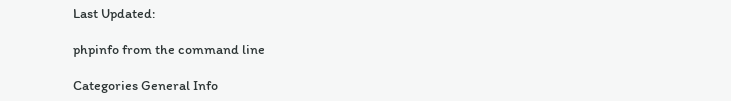Last Updated:

phpinfo from the command line

Categories General Info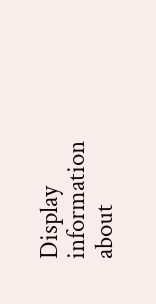Display information about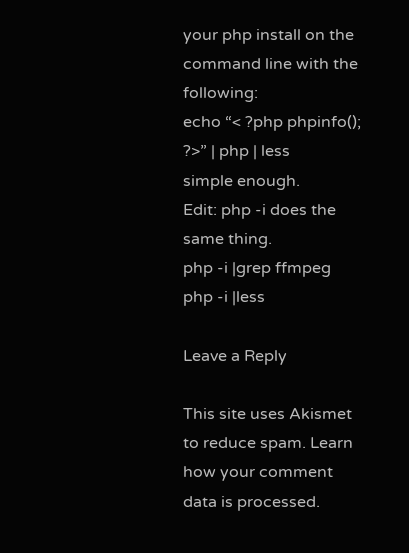your php install on the command line with the following:
echo “< ?php phpinfo(); ?>” | php | less
simple enough.
Edit: php -i does the same thing.
php -i |grep ffmpeg
php -i |less

Leave a Reply

This site uses Akismet to reduce spam. Learn how your comment data is processed.